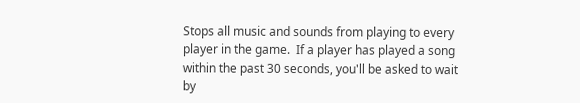Stops all music and sounds from playing to every player in the game.  If a player has played a song within the past 30 seconds, you'll be asked to wait by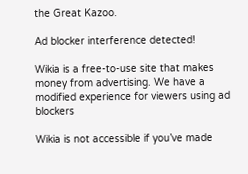the Great Kazoo.

Ad blocker interference detected!

Wikia is a free-to-use site that makes money from advertising. We have a modified experience for viewers using ad blockers

Wikia is not accessible if you’ve made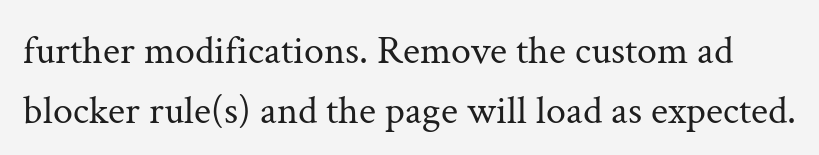further modifications. Remove the custom ad blocker rule(s) and the page will load as expected.